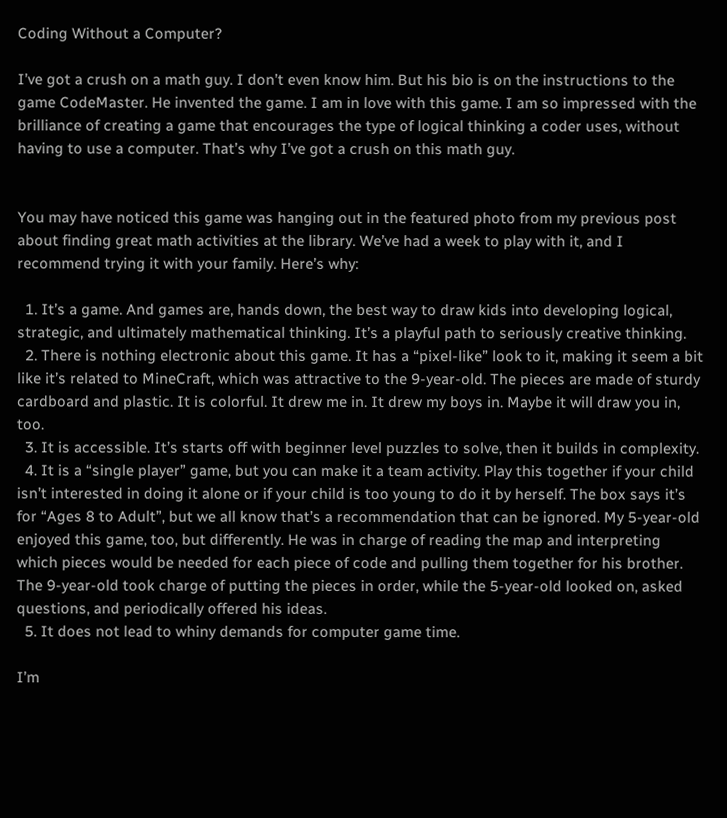Coding Without a Computer?

I’ve got a crush on a math guy. I don’t even know him. But his bio is on the instructions to the game CodeMaster. He invented the game. I am in love with this game. I am so impressed with the brilliance of creating a game that encourages the type of logical thinking a coder uses, without having to use a computer. That’s why I’ve got a crush on this math guy.


You may have noticed this game was hanging out in the featured photo from my previous post about finding great math activities at the library. We’ve had a week to play with it, and I recommend trying it with your family. Here’s why:

  1. It’s a game. And games are, hands down, the best way to draw kids into developing logical, strategic, and ultimately mathematical thinking. It’s a playful path to seriously creative thinking.
  2. There is nothing electronic about this game. It has a “pixel-like” look to it, making it seem a bit like it’s related to MineCraft, which was attractive to the 9-year-old. The pieces are made of sturdy cardboard and plastic. It is colorful. It drew me in. It drew my boys in. Maybe it will draw you in, too.
  3. It is accessible. It’s starts off with beginner level puzzles to solve, then it builds in complexity.
  4. It is a “single player” game, but you can make it a team activity. Play this together if your child isn’t interested in doing it alone or if your child is too young to do it by herself. The box says it’s for “Ages 8 to Adult”, but we all know that’s a recommendation that can be ignored. My 5-year-old enjoyed this game, too, but differently. He was in charge of reading the map and interpreting which pieces would be needed for each piece of code and pulling them together for his brother. The 9-year-old took charge of putting the pieces in order, while the 5-year-old looked on, asked questions, and periodically offered his ideas.
  5. It does not lead to whiny demands for computer game time.

I’m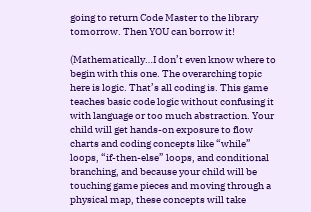going to return Code Master to the library tomorrow. Then YOU can borrow it!

(Mathematically…I don’t even know where to begin with this one. The overarching topic here is logic. That’s all coding is. This game teaches basic code logic without confusing it with language or too much abstraction. Your child will get hands-on exposure to flow charts and coding concepts like “while” loops, “if-then-else” loops, and conditional branching, and because your child will be touching game pieces and moving through a physical map, these concepts will take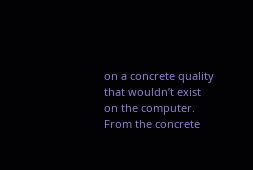on a concrete quality that wouldn’t exist on the computer. From the concrete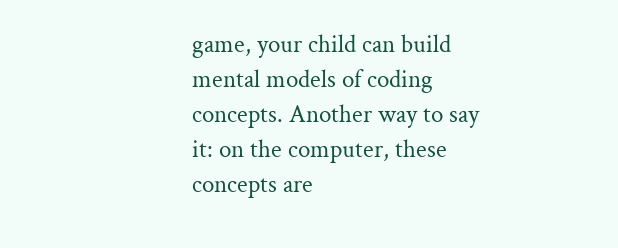game, your child can build mental models of coding concepts. Another way to say it: on the computer, these concepts are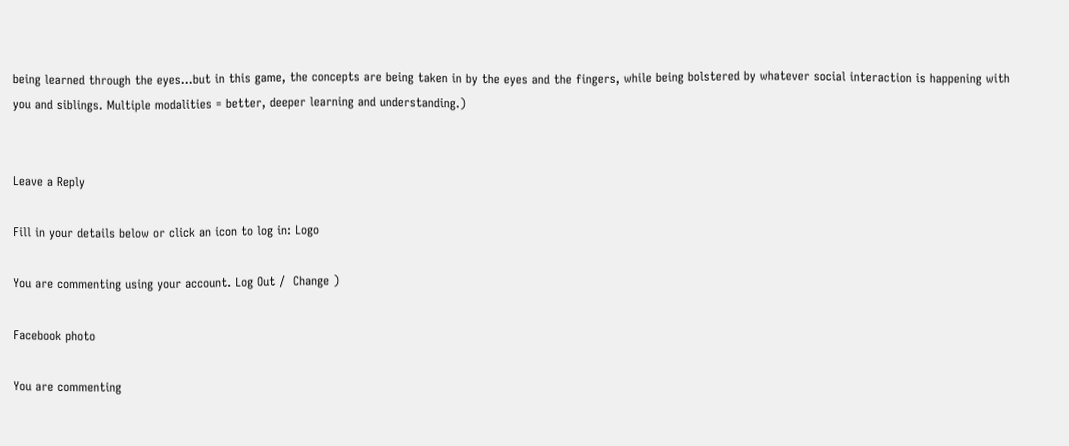being learned through the eyes…but in this game, the concepts are being taken in by the eyes and the fingers, while being bolstered by whatever social interaction is happening with you and siblings. Multiple modalities = better, deeper learning and understanding.)


Leave a Reply

Fill in your details below or click an icon to log in: Logo

You are commenting using your account. Log Out /  Change )

Facebook photo

You are commenting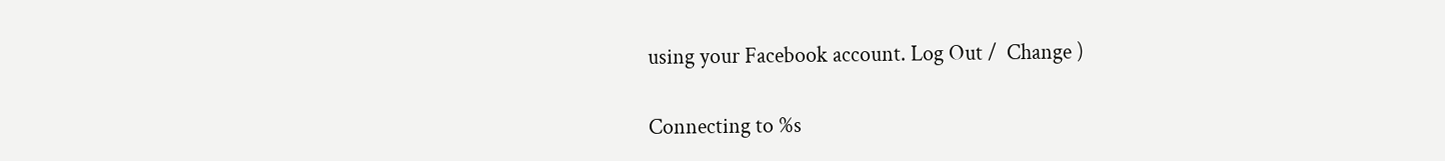using your Facebook account. Log Out /  Change )

Connecting to %s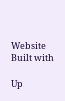Website Built with

Up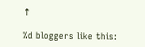↑

%d bloggers like this: